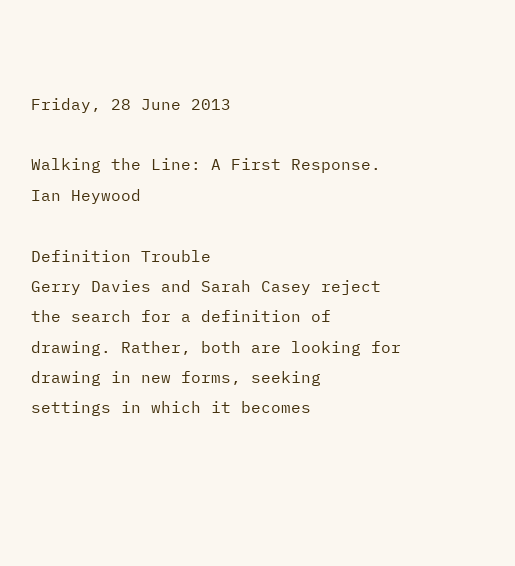Friday, 28 June 2013

Walking the Line: A First Response. Ian Heywood

Definition Trouble
Gerry Davies and Sarah Casey reject the search for a definition of drawing. Rather, both are looking for drawing in new forms, seeking settings in which it becomes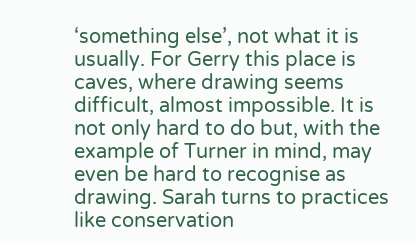‘something else’, not what it is usually. For Gerry this place is caves, where drawing seems difficult, almost impossible. It is not only hard to do but, with the example of Turner in mind, may even be hard to recognise as drawing. Sarah turns to practices like conservation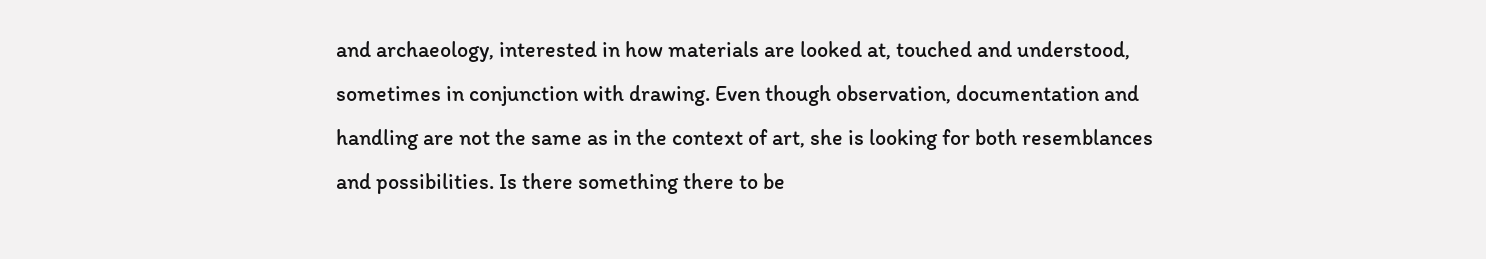and archaeology, interested in how materials are looked at, touched and understood, sometimes in conjunction with drawing. Even though observation, documentation and handling are not the same as in the context of art, she is looking for both resemblances and possibilities. Is there something there to be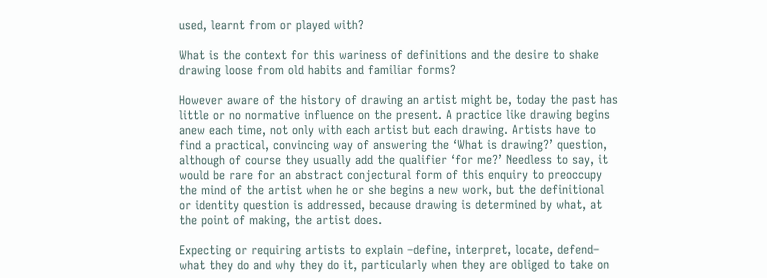used, learnt from or played with?

What is the context for this wariness of definitions and the desire to shake drawing loose from old habits and familiar forms?

However aware of the history of drawing an artist might be, today the past has little or no normative influence on the present. A practice like drawing begins anew each time, not only with each artist but each drawing. Artists have to find a practical, convincing way of answering the ‘What is drawing?’ question, although of course they usually add the qualifier ‘for me?’ Needless to say, it would be rare for an abstract conjectural form of this enquiry to preoccupy the mind of the artist when he or she begins a new work, but the definitional or identity question is addressed, because drawing is determined by what, at the point of making, the artist does.

Expecting or requiring artists to explain –define, interpret, locate, defend– what they do and why they do it, particularly when they are obliged to take on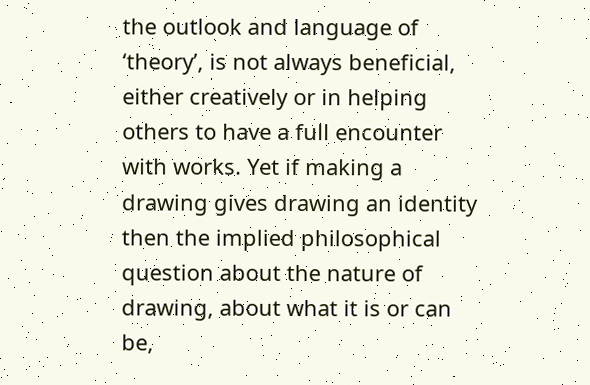the outlook and language of ‘theory’, is not always beneficial, either creatively or in helping others to have a full encounter with works. Yet if making a drawing gives drawing an identity then the implied philosophical question about the nature of drawing, about what it is or can be,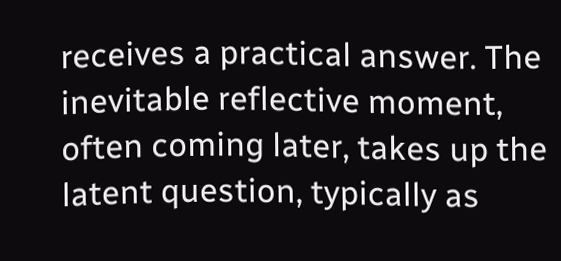receives a practical answer. The inevitable reflective moment, often coming later, takes up the latent question, typically as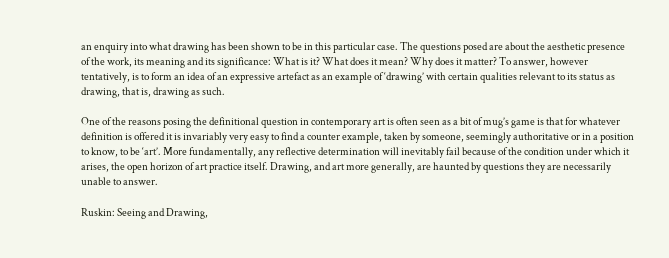an enquiry into what drawing has been shown to be in this particular case. The questions posed are about the aesthetic presence of the work, its meaning and its significance: What is it? What does it mean? Why does it matter? To answer, however tentatively, is to form an idea of an expressive artefact as an example of ‘drawing’ with certain qualities relevant to its status as drawing, that is, drawing as such.

One of the reasons posing the definitional question in contemporary art is often seen as a bit of mug’s game is that for whatever definition is offered it is invariably very easy to find a counter example, taken by someone, seemingly authoritative or in a position to know, to be ‘art’. More fundamentally, any reflective determination will inevitably fail because of the condition under which it arises, the open horizon of art practice itself. Drawing, and art more generally, are haunted by questions they are necessarily unable to answer.

Ruskin: Seeing and Drawing,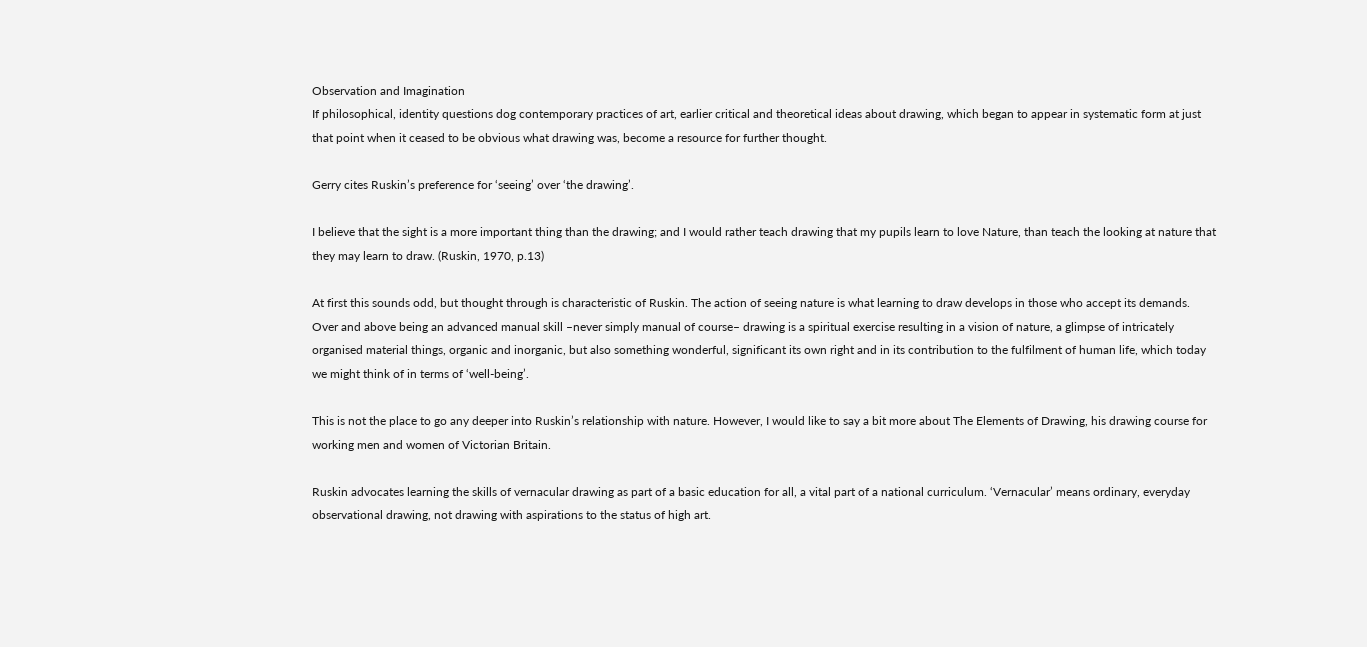Observation and Imagination
If philosophical, identity questions dog contemporary practices of art, earlier critical and theoretical ideas about drawing, which began to appear in systematic form at just that point when it ceased to be obvious what drawing was, become a resource for further thought.

Gerry cites Ruskin’s preference for ‘seeing’ over ‘the drawing’.

I believe that the sight is a more important thing than the drawing; and I would rather teach drawing that my pupils learn to love Nature, than teach the looking at nature that they may learn to draw. (Ruskin, 1970, p.13)

At first this sounds odd, but thought through is characteristic of Ruskin. The action of seeing nature is what learning to draw develops in those who accept its demands. Over and above being an advanced manual skill –never simply manual of course– drawing is a spiritual exercise resulting in a vision of nature, a glimpse of intricately organised material things, organic and inorganic, but also something wonderful, significant its own right and in its contribution to the fulfilment of human life, which today we might think of in terms of ‘well-being’.

This is not the place to go any deeper into Ruskin’s relationship with nature. However, I would like to say a bit more about The Elements of Drawing, his drawing course for working men and women of Victorian Britain.

Ruskin advocates learning the skills of vernacular drawing as part of a basic education for all, a vital part of a national curriculum. ‘Vernacular’ means ordinary, everyday observational drawing, not drawing with aspirations to the status of high art.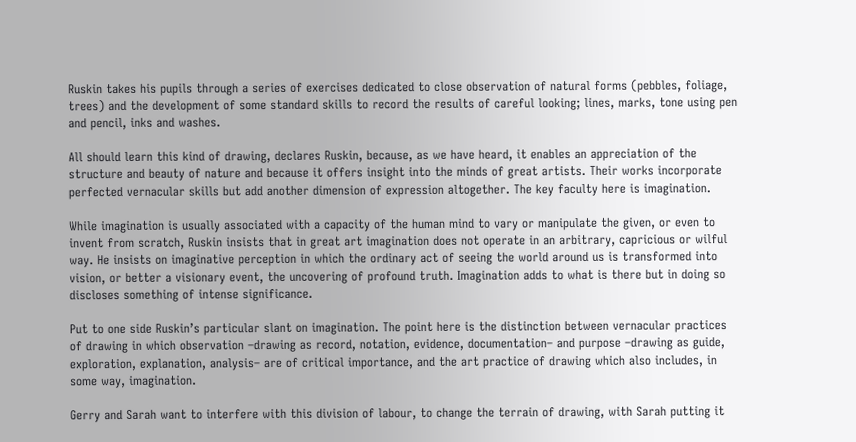Ruskin takes his pupils through a series of exercises dedicated to close observation of natural forms (pebbles, foliage, trees) and the development of some standard skills to record the results of careful looking; lines, marks, tone using pen and pencil, inks and washes.

All should learn this kind of drawing, declares Ruskin, because, as we have heard, it enables an appreciation of the structure and beauty of nature and because it offers insight into the minds of great artists. Their works incorporate perfected vernacular skills but add another dimension of expression altogether. The key faculty here is imagination.

While imagination is usually associated with a capacity of the human mind to vary or manipulate the given, or even to invent from scratch, Ruskin insists that in great art imagination does not operate in an arbitrary, capricious or wilful way. He insists on imaginative perception in which the ordinary act of seeing the world around us is transformed into vision, or better a visionary event, the uncovering of profound truth. Imagination adds to what is there but in doing so discloses something of intense significance.

Put to one side Ruskin’s particular slant on imagination. The point here is the distinction between vernacular practices of drawing in which observation –drawing as record, notation, evidence, documentation– and purpose –drawing as guide, exploration, explanation, analysis– are of critical importance, and the art practice of drawing which also includes, in some way, imagination.

Gerry and Sarah want to interfere with this division of labour, to change the terrain of drawing, with Sarah putting it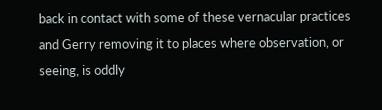back in contact with some of these vernacular practices and Gerry removing it to places where observation, or seeing, is oddly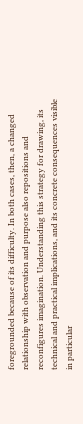foregrounded because of its difficulty. In both cases, then, a changed relationship with observation and purpose also repositions and reconfigures imagination. Understanding this strategy for drawing, its technical and practical implications, and its concrete consequences visible in particular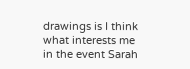drawings is I think what interests me in the event Sarah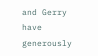and Gerry have generously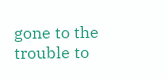gone to the trouble to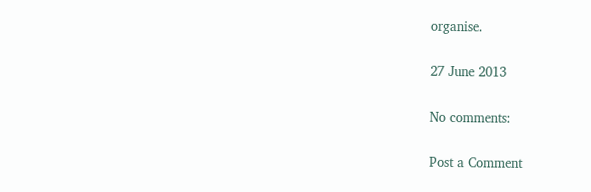organise.

27 June 2013

No comments:

Post a Comment